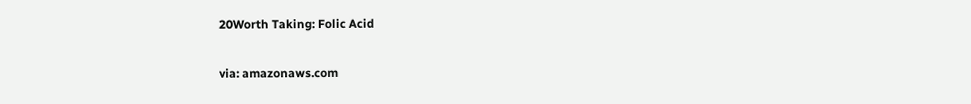20Worth Taking: Folic Acid

via: amazonaws.com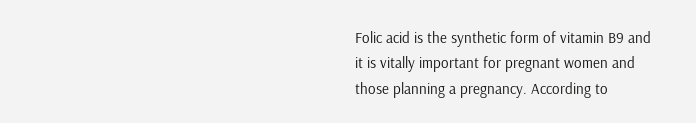Folic acid is the synthetic form of vitamin B9 and it is vitally important for pregnant women and those planning a pregnancy. According to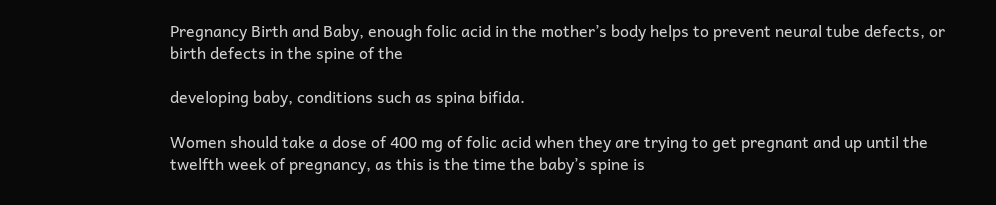Pregnancy Birth and Baby, enough folic acid in the mother’s body helps to prevent neural tube defects, or birth defects in the spine of the

developing baby, conditions such as spina bifida.

Women should take a dose of 400 mg of folic acid when they are trying to get pregnant and up until the twelfth week of pregnancy, as this is the time the baby’s spine is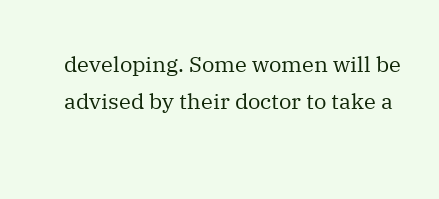developing. Some women will be advised by their doctor to take a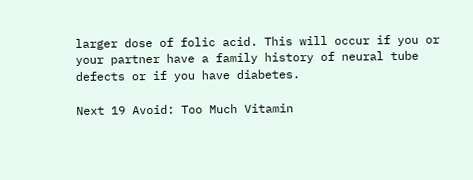larger dose of folic acid. This will occur if you or your partner have a family history of neural tube defects or if you have diabetes.

Next 19 Avoid: Too Much Vitamin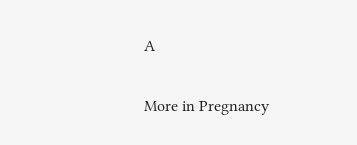A

More in Pregnancy